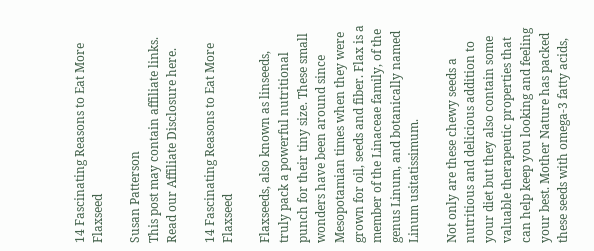14 Fascinating Reasons to Eat More Flaxseed

Susan Patterson
This post may contain affiliate links. Read our Affiliate Disclosure here.

14 Fascinating Reasons to Eat More Flaxseed

Flaxseeds, also known as linseeds, truly pack a powerful nutritional punch for their tiny size. These small wonders have been around since Mesopotamian times when they were grown for oil, seeds and fiber. Flax is a member of the Linaceae family, of the genus Linum, and botanically named Linum usitatissimum.

Not only are these chewy seeds a nutritious and delicious addition to your diet but they also contain some valuable therapeutic properties that can help keep you looking and feeling your best. Mother Nature has packed these seeds with omega-3 fatty acids,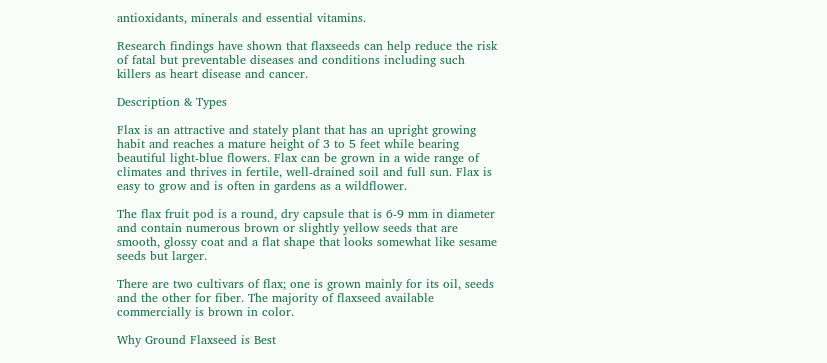antioxidants, minerals and essential vitamins.

Research findings have shown that flaxseeds can help reduce the risk of fatal but preventable diseases and conditions including such killers as heart disease and cancer.

Description & Types

Flax is an attractive and stately plant that has an upright growing habit and reaches a mature height of 3 to 5 feet while bearing beautiful light-blue flowers. Flax can be grown in a wide range of climates and thrives in fertile, well-drained soil and full sun. Flax is easy to grow and is often in gardens as a wildflower.

The flax fruit pod is a round, dry capsule that is 6-9 mm in diameter and contain numerous brown or slightly yellow seeds that are smooth, glossy coat and a flat shape that looks somewhat like sesame seeds but larger.

There are two cultivars of flax; one is grown mainly for its oil, seeds and the other for fiber. The majority of flaxseed available commercially is brown in color.

Why Ground Flaxseed is Best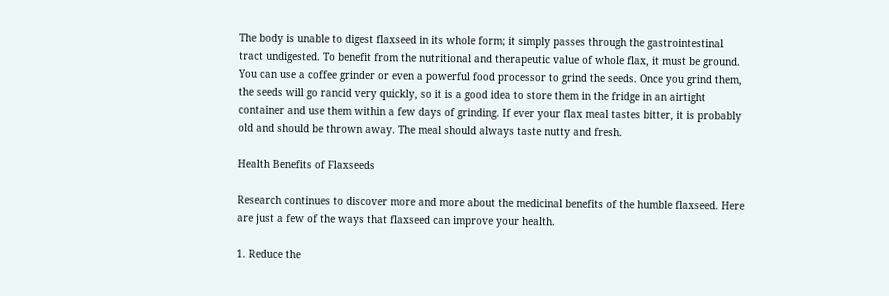The body is unable to digest flaxseed in its whole form; it simply passes through the gastrointestinal tract undigested. To benefit from the nutritional and therapeutic value of whole flax, it must be ground. You can use a coffee grinder or even a powerful food processor to grind the seeds. Once you grind them, the seeds will go rancid very quickly, so it is a good idea to store them in the fridge in an airtight container and use them within a few days of grinding. If ever your flax meal tastes bitter, it is probably old and should be thrown away. The meal should always taste nutty and fresh.

Health Benefits of Flaxseeds

Research continues to discover more and more about the medicinal benefits of the humble flaxseed. Here are just a few of the ways that flaxseed can improve your health.

1. Reduce the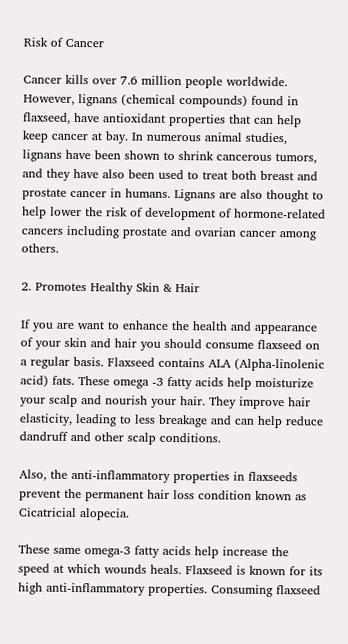Risk of Cancer

Cancer kills over 7.6 million people worldwide. However, lignans (chemical compounds) found in flaxseed, have antioxidant properties that can help keep cancer at bay. In numerous animal studies, lignans have been shown to shrink cancerous tumors, and they have also been used to treat both breast and prostate cancer in humans. Lignans are also thought to help lower the risk of development of hormone-related cancers including prostate and ovarian cancer among others.

2. Promotes Healthy Skin & Hair

If you are want to enhance the health and appearance of your skin and hair you should consume flaxseed on a regular basis. Flaxseed contains ALA (Alpha-linolenic acid) fats. These omega -3 fatty acids help moisturize your scalp and nourish your hair. They improve hair elasticity, leading to less breakage and can help reduce dandruff and other scalp conditions.

Also, the anti-inflammatory properties in flaxseeds prevent the permanent hair loss condition known as Cicatricial alopecia.

These same omega-3 fatty acids help increase the speed at which wounds heals. Flaxseed is known for its high anti-inflammatory properties. Consuming flaxseed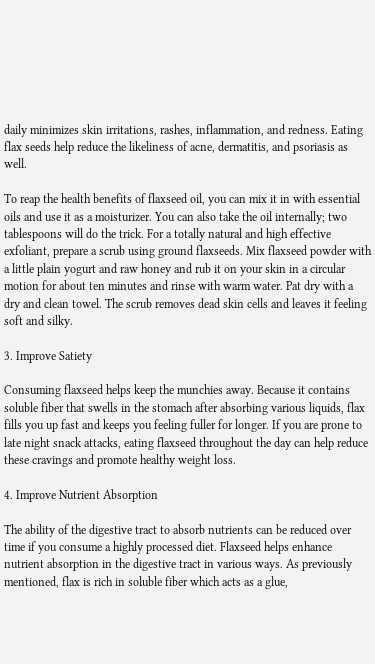daily minimizes skin irritations, rashes, inflammation, and redness. Eating flax seeds help reduce the likeliness of acne, dermatitis, and psoriasis as well.

To reap the health benefits of flaxseed oil, you can mix it in with essential oils and use it as a moisturizer. You can also take the oil internally; two tablespoons will do the trick. For a totally natural and high effective exfoliant, prepare a scrub using ground flaxseeds. Mix flaxseed powder with a little plain yogurt and raw honey and rub it on your skin in a circular motion for about ten minutes and rinse with warm water. Pat dry with a dry and clean towel. The scrub removes dead skin cells and leaves it feeling soft and silky.

3. Improve Satiety

Consuming flaxseed helps keep the munchies away. Because it contains soluble fiber that swells in the stomach after absorbing various liquids, flax fills you up fast and keeps you feeling fuller for longer. If you are prone to late night snack attacks, eating flaxseed throughout the day can help reduce these cravings and promote healthy weight loss.

4. Improve Nutrient Absorption

The ability of the digestive tract to absorb nutrients can be reduced over time if you consume a highly processed diet. Flaxseed helps enhance nutrient absorption in the digestive tract in various ways. As previously mentioned, flax is rich in soluble fiber which acts as a glue,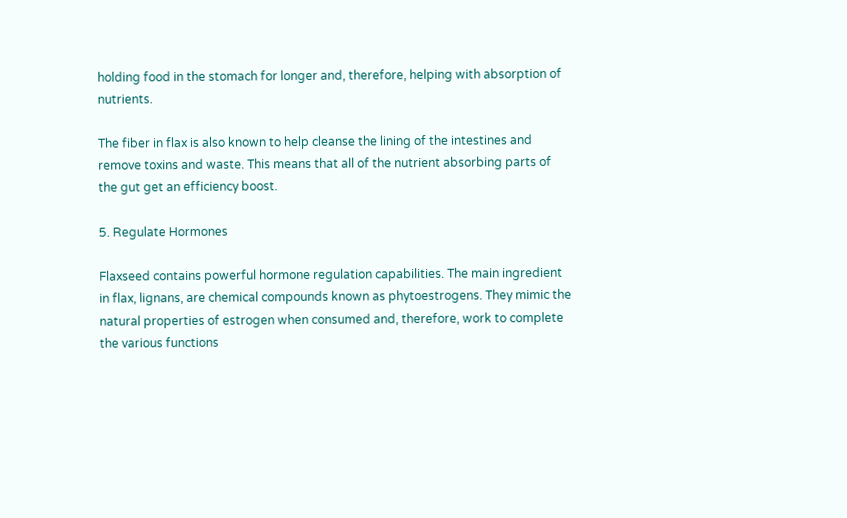holding food in the stomach for longer and, therefore, helping with absorption of nutrients.

The fiber in flax is also known to help cleanse the lining of the intestines and remove toxins and waste. This means that all of the nutrient absorbing parts of the gut get an efficiency boost.

5. Regulate Hormones

Flaxseed contains powerful hormone regulation capabilities. The main ingredient in flax, lignans, are chemical compounds known as phytoestrogens. They mimic the natural properties of estrogen when consumed and, therefore, work to complete the various functions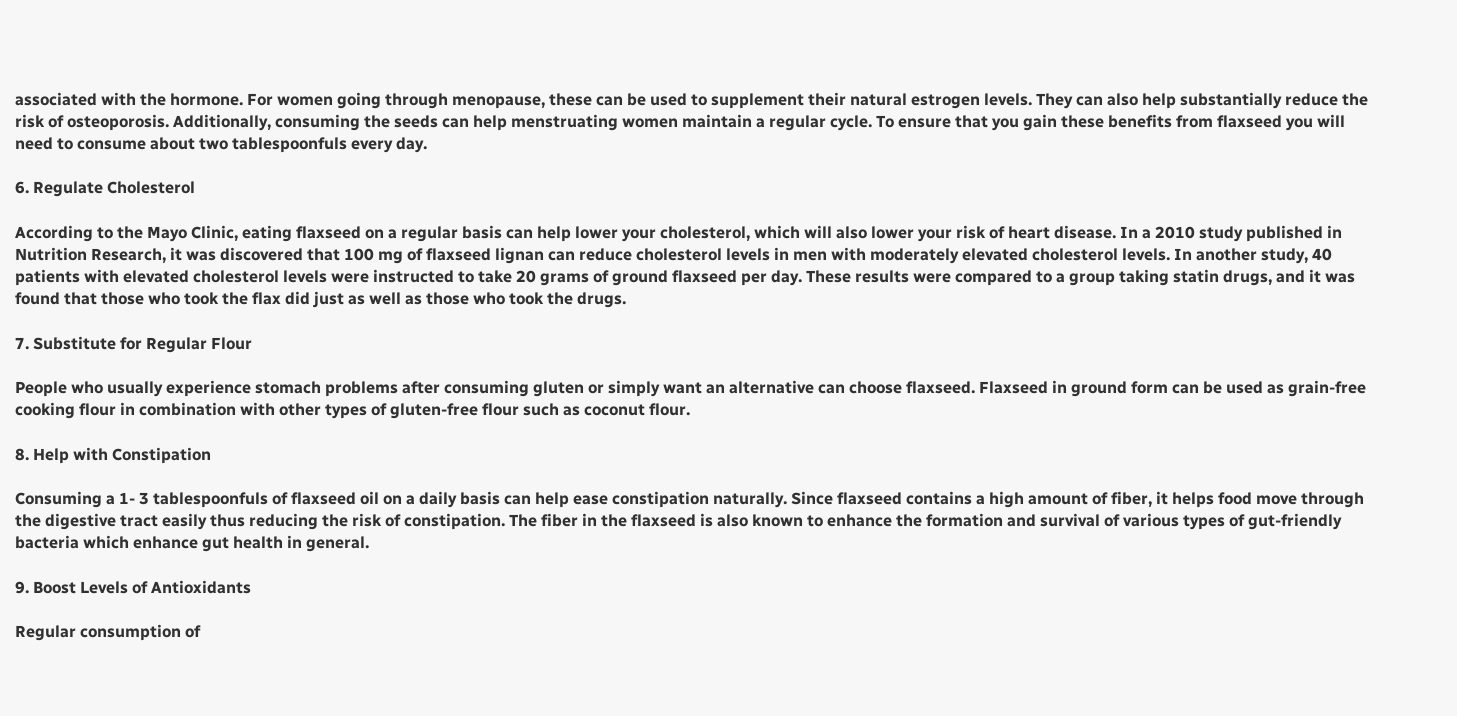associated with the hormone. For women going through menopause, these can be used to supplement their natural estrogen levels. They can also help substantially reduce the risk of osteoporosis. Additionally, consuming the seeds can help menstruating women maintain a regular cycle. To ensure that you gain these benefits from flaxseed you will need to consume about two tablespoonfuls every day.

6. Regulate Cholesterol

According to the Mayo Clinic, eating flaxseed on a regular basis can help lower your cholesterol, which will also lower your risk of heart disease. In a 2010 study published in Nutrition Research, it was discovered that 100 mg of flaxseed lignan can reduce cholesterol levels in men with moderately elevated cholesterol levels. In another study, 40 patients with elevated cholesterol levels were instructed to take 20 grams of ground flaxseed per day. These results were compared to a group taking statin drugs, and it was found that those who took the flax did just as well as those who took the drugs.

7. Substitute for Regular Flour

People who usually experience stomach problems after consuming gluten or simply want an alternative can choose flaxseed. Flaxseed in ground form can be used as grain-free cooking flour in combination with other types of gluten-free flour such as coconut flour.

8. Help with Constipation

Consuming a 1- 3 tablespoonfuls of flaxseed oil on a daily basis can help ease constipation naturally. Since flaxseed contains a high amount of fiber, it helps food move through the digestive tract easily thus reducing the risk of constipation. The fiber in the flaxseed is also known to enhance the formation and survival of various types of gut-friendly bacteria which enhance gut health in general.

9. Boost Levels of Antioxidants

Regular consumption of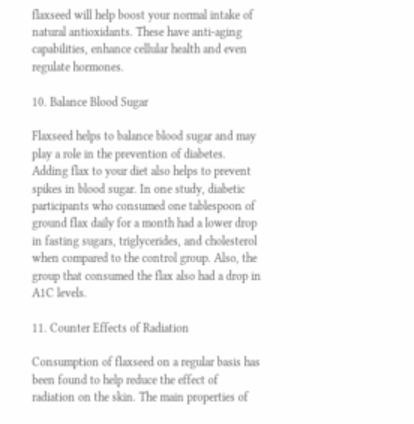flaxseed will help boost your normal intake of natural antioxidants. These have anti-aging capabilities, enhance cellular health and even regulate hormones.

10. Balance Blood Sugar

Flaxseed helps to balance blood sugar and may play a role in the prevention of diabetes. Adding flax to your diet also helps to prevent spikes in blood sugar. In one study, diabetic participants who consumed one tablespoon of ground flax daily for a month had a lower drop in fasting sugars, triglycerides, and cholesterol when compared to the control group. Also, the group that consumed the flax also had a drop in A1C levels.

11. Counter Effects of Radiation

Consumption of flaxseed on a regular basis has been found to help reduce the effect of radiation on the skin. The main properties of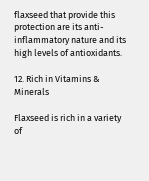flaxseed that provide this protection are its anti-inflammatory nature and its high levels of antioxidants.

12. Rich in Vitamins & Minerals

Flaxseed is rich in a variety of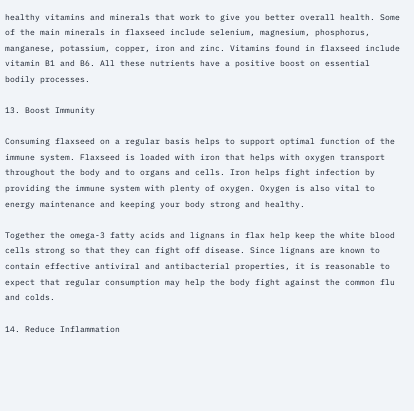healthy vitamins and minerals that work to give you better overall health. Some of the main minerals in flaxseed include selenium, magnesium, phosphorus, manganese, potassium, copper, iron and zinc. Vitamins found in flaxseed include vitamin B1 and B6. All these nutrients have a positive boost on essential bodily processes.

13. Boost Immunity

Consuming flaxseed on a regular basis helps to support optimal function of the immune system. Flaxseed is loaded with iron that helps with oxygen transport throughout the body and to organs and cells. Iron helps fight infection by providing the immune system with plenty of oxygen. Oxygen is also vital to energy maintenance and keeping your body strong and healthy.

Together the omega-3 fatty acids and lignans in flax help keep the white blood cells strong so that they can fight off disease. Since lignans are known to contain effective antiviral and antibacterial properties, it is reasonable to expect that regular consumption may help the body fight against the common flu and colds.

14. Reduce Inflammation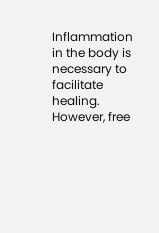Inflammation in the body is necessary to facilitate healing. However, free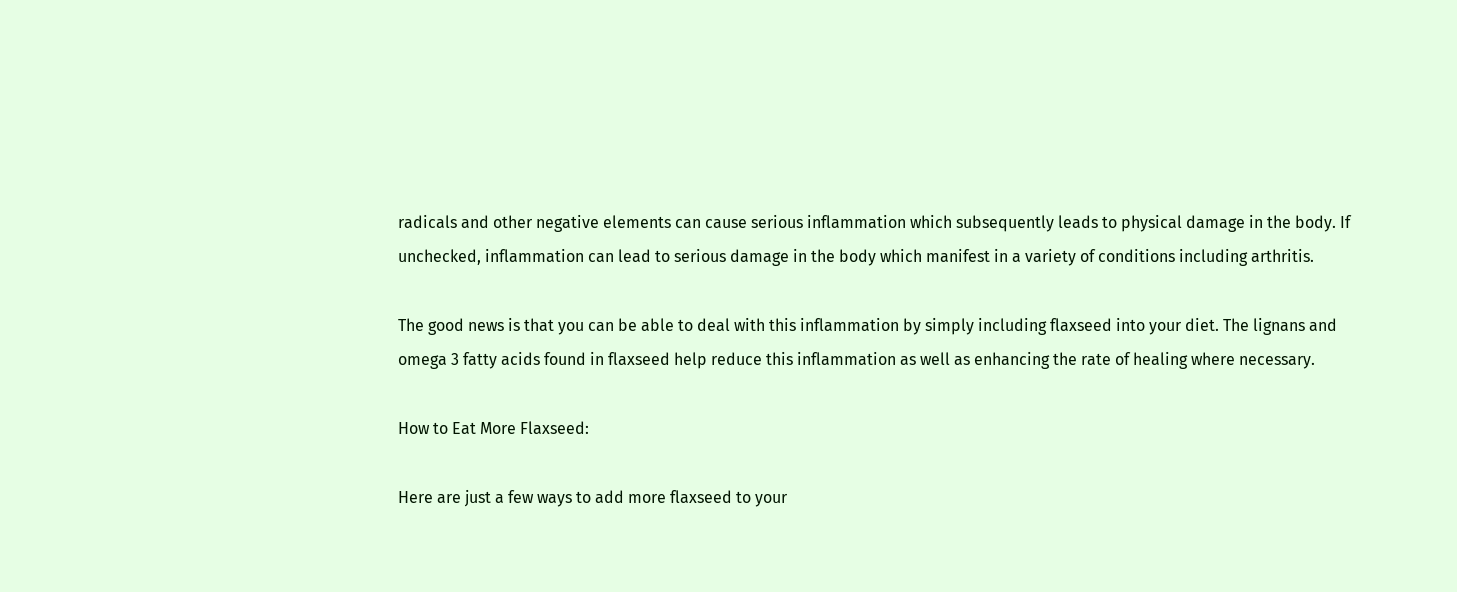radicals and other negative elements can cause serious inflammation which subsequently leads to physical damage in the body. If unchecked, inflammation can lead to serious damage in the body which manifest in a variety of conditions including arthritis.

The good news is that you can be able to deal with this inflammation by simply including flaxseed into your diet. The lignans and omega 3 fatty acids found in flaxseed help reduce this inflammation as well as enhancing the rate of healing where necessary.

How to Eat More Flaxseed:

Here are just a few ways to add more flaxseed to your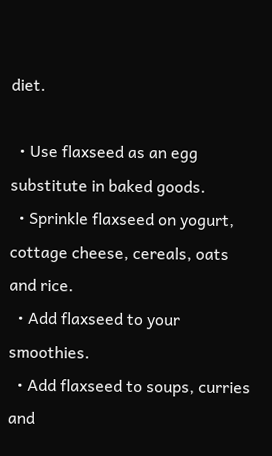diet.

  • Use flaxseed as an egg substitute in baked goods.
  • Sprinkle flaxseed on yogurt, cottage cheese, cereals, oats and rice.
  • Add flaxseed to your smoothies.
  • Add flaxseed to soups, curries and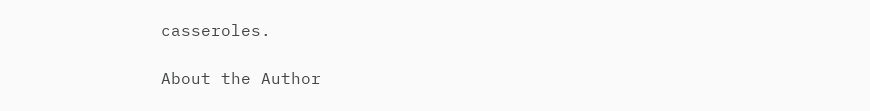casseroles.

About the Author